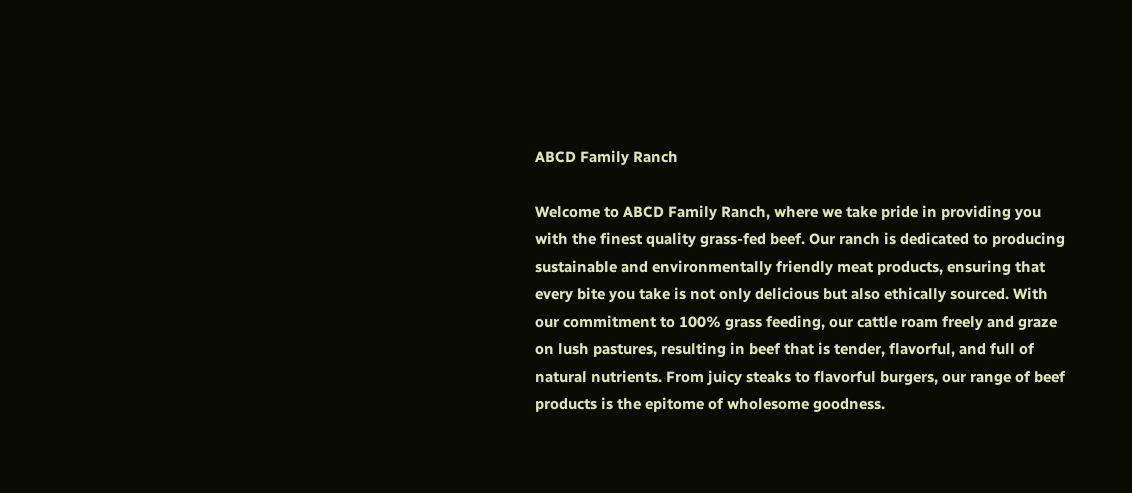ABCD Family Ranch

Welcome to ABCD Family Ranch, where we take pride in providing you with the finest quality grass-fed beef. Our ranch is dedicated to producing sustainable and environmentally friendly meat products, ensuring that every bite you take is not only delicious but also ethically sourced. With our commitment to 100% grass feeding, our cattle roam freely and graze on lush pastures, resulting in beef that is tender, flavorful, and full of natural nutrients. From juicy steaks to flavorful burgers, our range of beef products is the epitome of wholesome goodness.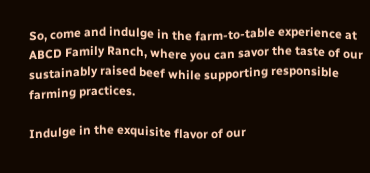So, come and indulge in the farm-to-table experience at ABCD Family Ranch, where you can savor the taste of our sustainably raised beef while supporting responsible farming practices.

Indulge in the exquisite flavor of our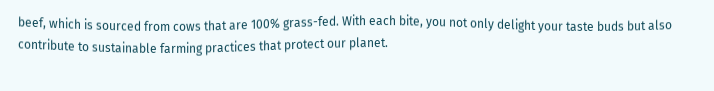beef, which is sourced from cows that are 100% grass-fed. With each bite, you not only delight your taste buds but also contribute to sustainable farming practices that protect our planet.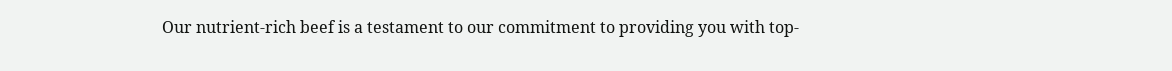Our nutrient-rich beef is a testament to our commitment to providing you with top-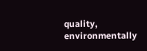quality, environmentally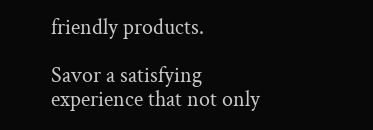friendly products.

Savor a satisfying experience that not only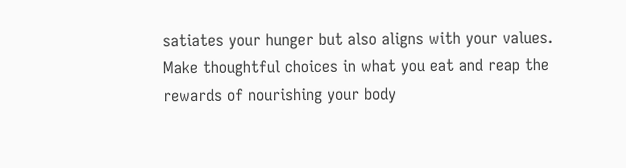satiates your hunger but also aligns with your values. Make thoughtful choices in what you eat and reap the rewards of nourishing your body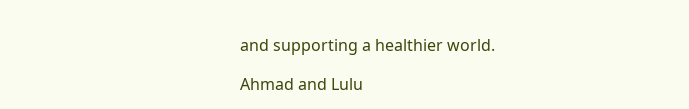and supporting a healthier world.

Ahmad and Lulu